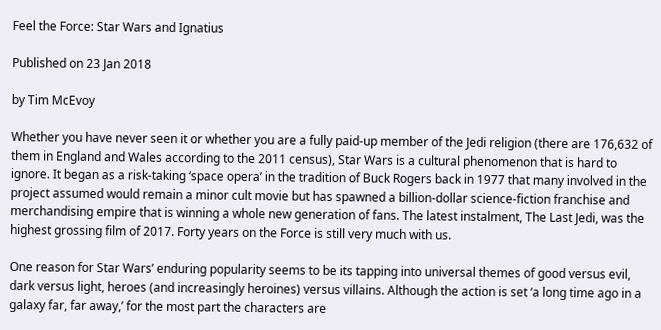Feel the Force: Star Wars and Ignatius

Published on 23 Jan 2018

by Tim McEvoy

Whether you have never seen it or whether you are a fully paid-up member of the Jedi religion (there are 176,632 of them in England and Wales according to the 2011 census), Star Wars is a cultural phenomenon that is hard to ignore. It began as a risk-taking ‘space opera’ in the tradition of Buck Rogers back in 1977 that many involved in the project assumed would remain a minor cult movie but has spawned a billion-dollar science-fiction franchise and merchandising empire that is winning a whole new generation of fans. The latest instalment, The Last Jedi, was the highest grossing film of 2017. Forty years on the Force is still very much with us.

One reason for Star Wars’ enduring popularity seems to be its tapping into universal themes of good versus evil, dark versus light, heroes (and increasingly heroines) versus villains. Although the action is set ‘a long time ago in a galaxy far, far away,’ for the most part the characters are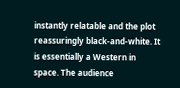instantly relatable and the plot reassuringly black-and-white. It is essentially a Western in space. The audience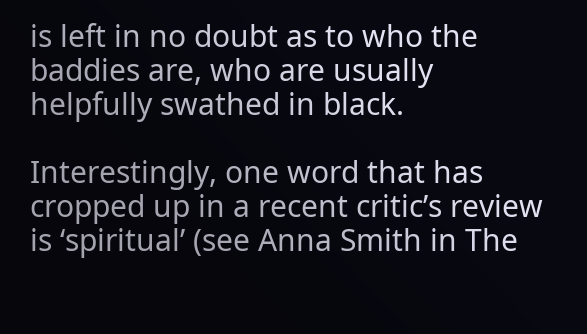is left in no doubt as to who the baddies are, who are usually helpfully swathed in black.

Interestingly, one word that has cropped up in a recent critic’s review is ‘spiritual’ (see Anna Smith in The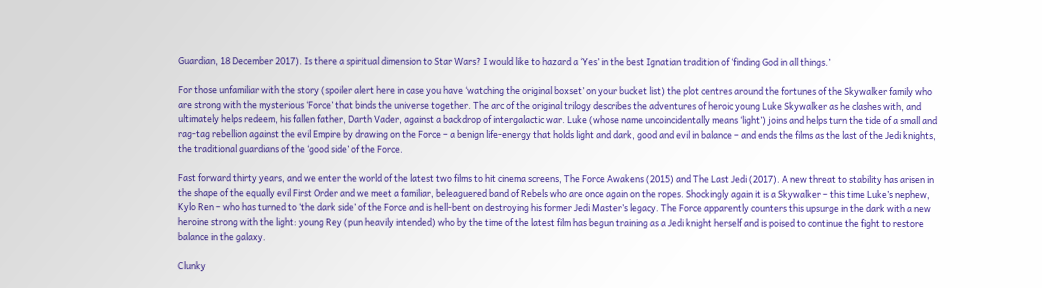Guardian, 18 December 2017). Is there a spiritual dimension to Star Wars? I would like to hazard a ‘Yes’ in the best Ignatian tradition of ‘finding God in all things.’

For those unfamiliar with the story (spoiler alert here in case you have ‘watching the original boxset’ on your bucket list) the plot centres around the fortunes of the Skywalker family who are strong with the mysterious ‘Force’ that binds the universe together. The arc of the original trilogy describes the adventures of heroic young Luke Skywalker as he clashes with, and ultimately helps redeem, his fallen father, Darth Vader, against a backdrop of intergalactic war. Luke (whose name uncoincidentally means ‘light’) joins and helps turn the tide of a small and rag-tag rebellion against the evil Empire by drawing on the Force – a benign life-energy that holds light and dark, good and evil in balance – and ends the films as the last of the Jedi knights, the traditional guardians of the ‘good side’ of the Force.

Fast forward thirty years, and we enter the world of the latest two films to hit cinema screens, The Force Awakens (2015) and The Last Jedi (2017). A new threat to stability has arisen in the shape of the equally evil First Order and we meet a familiar, beleaguered band of Rebels who are once again on the ropes. Shockingly again it is a Skywalker – this time Luke’s nephew, Kylo Ren – who has turned to ‘the dark side’ of the Force and is hell-bent on destroying his former Jedi Master’s legacy. The Force apparently counters this upsurge in the dark with a new heroine strong with the light: young Rey (pun heavily intended) who by the time of the latest film has begun training as a Jedi knight herself and is poised to continue the fight to restore balance in the galaxy.

Clunky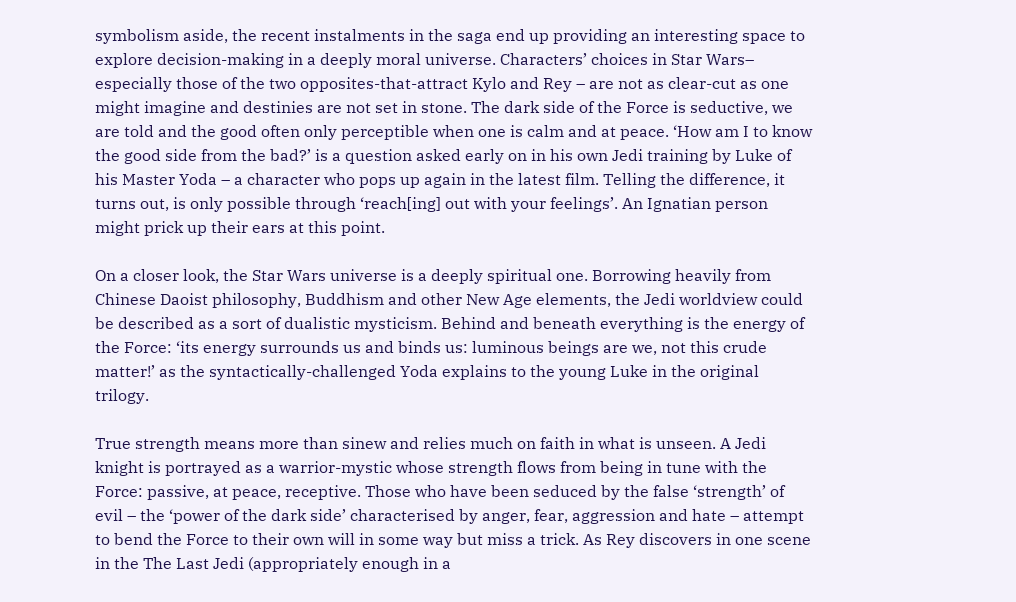symbolism aside, the recent instalments in the saga end up providing an interesting space to explore decision-making in a deeply moral universe. Characters’ choices in Star Wars– especially those of the two opposites-that-attract Kylo and Rey – are not as clear-cut as one might imagine and destinies are not set in stone. The dark side of the Force is seductive, we are told and the good often only perceptible when one is calm and at peace. ‘How am I to know the good side from the bad?’ is a question asked early on in his own Jedi training by Luke of his Master Yoda – a character who pops up again in the latest film. Telling the difference, it turns out, is only possible through ‘reach[ing] out with your feelings’. An Ignatian person might prick up their ears at this point.

On a closer look, the Star Wars universe is a deeply spiritual one. Borrowing heavily from Chinese Daoist philosophy, Buddhism and other New Age elements, the Jedi worldview could be described as a sort of dualistic mysticism. Behind and beneath everything is the energy of the Force: ‘its energy surrounds us and binds us: luminous beings are we, not this crude matter!’ as the syntactically-challenged Yoda explains to the young Luke in the original trilogy.

True strength means more than sinew and relies much on faith in what is unseen. A Jedi knight is portrayed as a warrior-mystic whose strength flows from being in tune with the Force: passive, at peace, receptive. Those who have been seduced by the false ‘strength’ of evil – the ‘power of the dark side’ characterised by anger, fear, aggression and hate – attempt to bend the Force to their own will in some way but miss a trick. As Rey discovers in one scene in the The Last Jedi (appropriately enough in a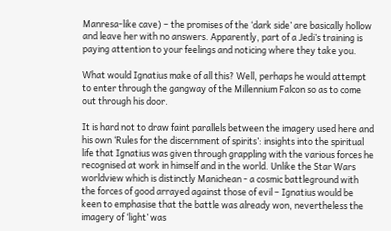Manresa-like cave) – the promises of the ‘dark side’ are basically hollow and leave her with no answers. Apparently, part of a Jedi’s training is paying attention to your feelings and noticing where they take you.

What would Ignatius make of all this? Well, perhaps he would attempt to enter through the gangway of the Millennium Falcon so as to come out through his door.

It is hard not to draw faint parallels between the imagery used here and his own ‘Rules for the discernment of spirits’: insights into the spiritual life that Ignatius was given through grappling with the various forces he recognised at work in himself and in the world. Unlike the Star Wars worldview which is distinctly Manichean - a cosmic battleground with the forces of good arrayed against those of evil – Ignatius would be keen to emphasise that the battle was already won, nevertheless the imagery of ‘light’ was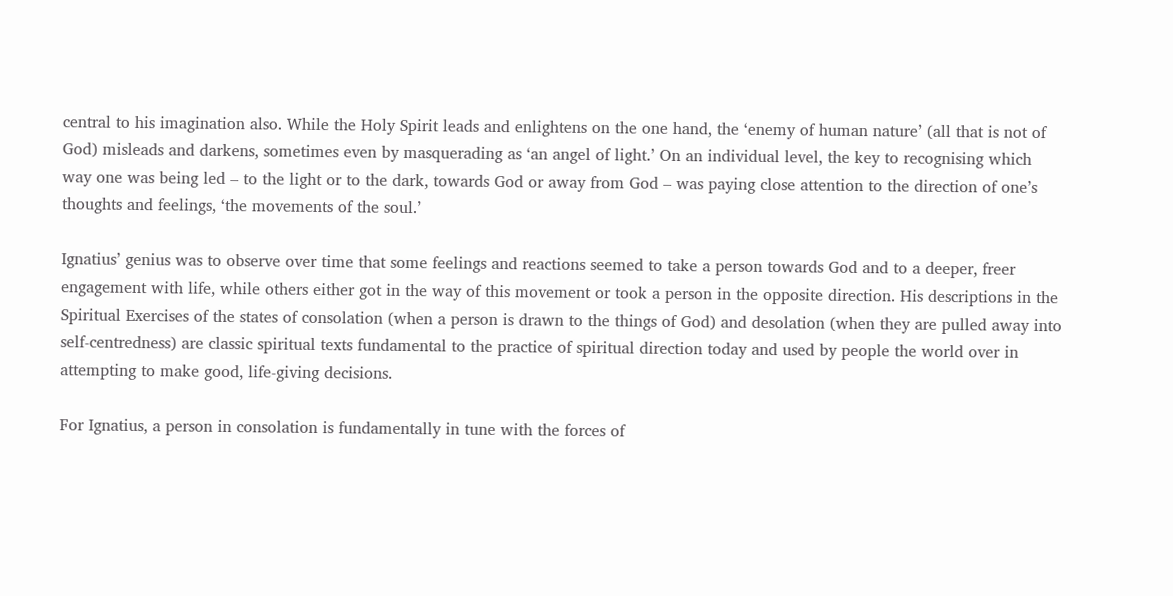central to his imagination also. While the Holy Spirit leads and enlightens on the one hand, the ‘enemy of human nature’ (all that is not of God) misleads and darkens, sometimes even by masquerading as ‘an angel of light.’ On an individual level, the key to recognising which way one was being led – to the light or to the dark, towards God or away from God – was paying close attention to the direction of one’s thoughts and feelings, ‘the movements of the soul.’

Ignatius’ genius was to observe over time that some feelings and reactions seemed to take a person towards God and to a deeper, freer engagement with life, while others either got in the way of this movement or took a person in the opposite direction. His descriptions in the Spiritual Exercises of the states of consolation (when a person is drawn to the things of God) and desolation (when they are pulled away into self-centredness) are classic spiritual texts fundamental to the practice of spiritual direction today and used by people the world over in attempting to make good, life-giving decisions.

For Ignatius, a person in consolation is fundamentally in tune with the forces of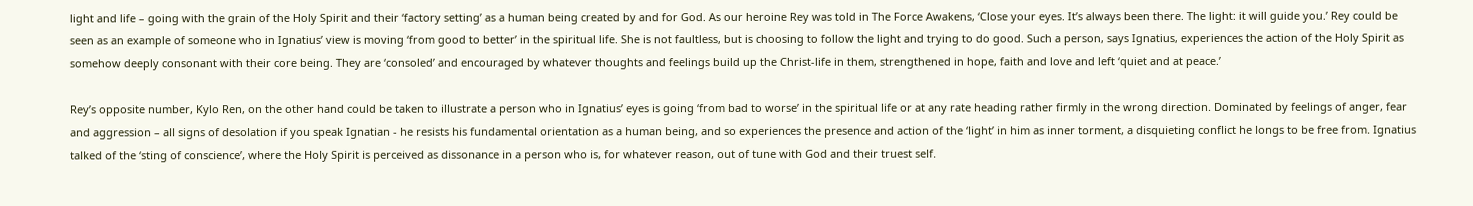light and life – going with the grain of the Holy Spirit and their ‘factory setting’ as a human being created by and for God. As our heroine Rey was told in The Force Awakens, ‘Close your eyes. It’s always been there. The light: it will guide you.’ Rey could be seen as an example of someone who in Ignatius’ view is moving ‘from good to better’ in the spiritual life. She is not faultless, but is choosing to follow the light and trying to do good. Such a person, says Ignatius, experiences the action of the Holy Spirit as somehow deeply consonant with their core being. They are ‘consoled’ and encouraged by whatever thoughts and feelings build up the Christ-life in them, strengthened in hope, faith and love and left ‘quiet and at peace.’

Rey’s opposite number, Kylo Ren, on the other hand could be taken to illustrate a person who in Ignatius’ eyes is going ‘from bad to worse’ in the spiritual life or at any rate heading rather firmly in the wrong direction. Dominated by feelings of anger, fear and aggression – all signs of desolation if you speak Ignatian - he resists his fundamental orientation as a human being, and so experiences the presence and action of the ‘light’ in him as inner torment, a disquieting conflict he longs to be free from. Ignatius talked of the ‘sting of conscience’, where the Holy Spirit is perceived as dissonance in a person who is, for whatever reason, out of tune with God and their truest self.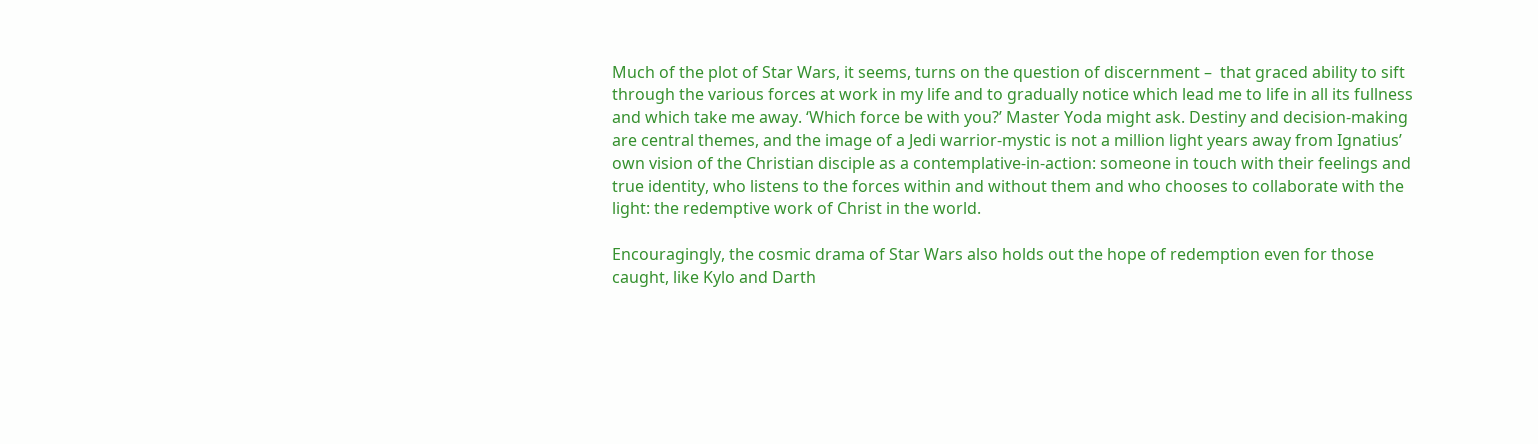Much of the plot of Star Wars, it seems, turns on the question of discernment –  that graced ability to sift through the various forces at work in my life and to gradually notice which lead me to life in all its fullness and which take me away. ‘Which force be with you?’ Master Yoda might ask. Destiny and decision-making are central themes, and the image of a Jedi warrior-mystic is not a million light years away from Ignatius’ own vision of the Christian disciple as a contemplative-in-action: someone in touch with their feelings and true identity, who listens to the forces within and without them and who chooses to collaborate with the light: the redemptive work of Christ in the world.

Encouragingly, the cosmic drama of Star Wars also holds out the hope of redemption even for those caught, like Kylo and Darth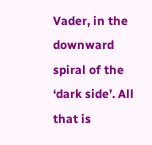Vader, in the downward spiral of the ‘dark side’. All that is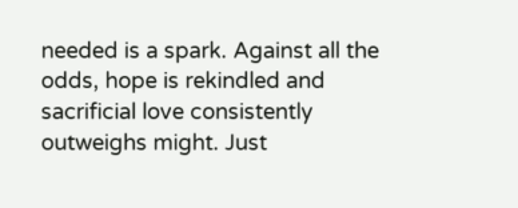needed is a spark. Against all the odds, hope is rekindled and sacrificial love consistently outweighs might. Just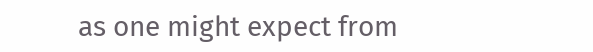as one might expect from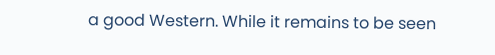a good Western. While it remains to be seen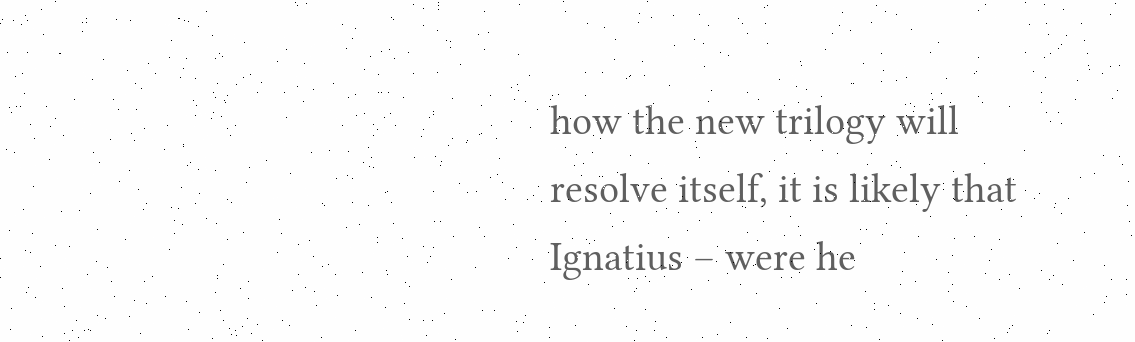how the new trilogy will resolve itself, it is likely that Ignatius – were he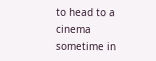to head to a cinema sometime in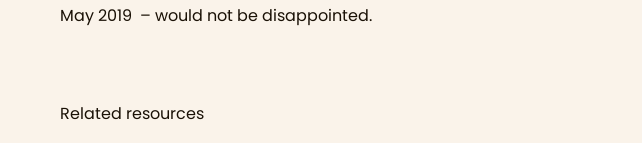May 2019  – would not be disappointed.


Related resources